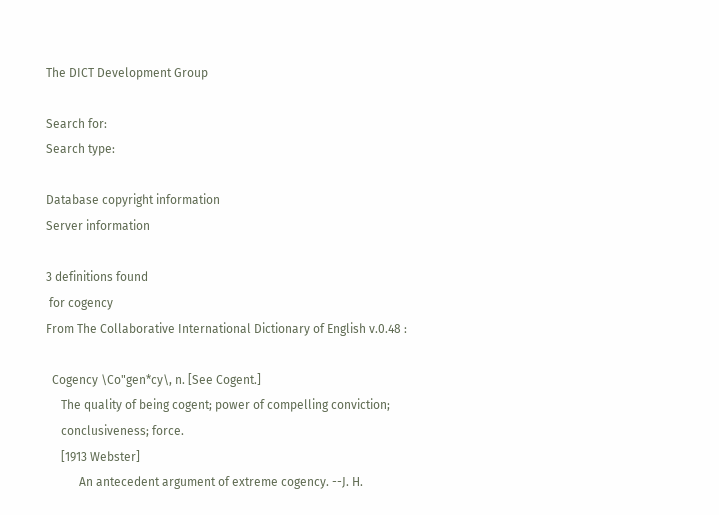The DICT Development Group

Search for:
Search type:

Database copyright information
Server information

3 definitions found
 for cogency
From The Collaborative International Dictionary of English v.0.48 :

  Cogency \Co"gen*cy\, n. [See Cogent.]
     The quality of being cogent; power of compelling conviction;
     conclusiveness; force.
     [1913 Webster]
           An antecedent argument of extreme cogency. --J. H.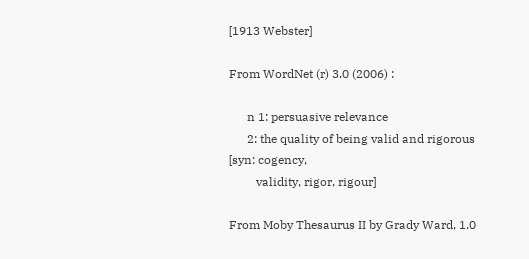[1913 Webster]

From WordNet (r) 3.0 (2006) :

      n 1: persuasive relevance
      2: the quality of being valid and rigorous [syn: cogency,
         validity, rigor, rigour]

From Moby Thesaurus II by Grady Ward, 1.0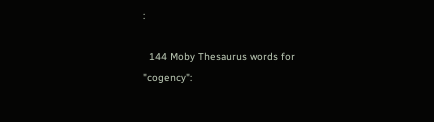:

  144 Moby Thesaurus words for "cogency":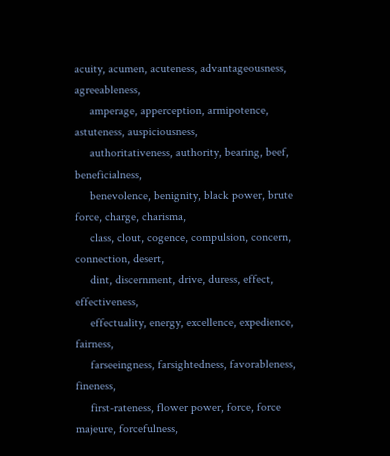acuity, acumen, acuteness, advantageousness, agreeableness,
     amperage, apperception, armipotence, astuteness, auspiciousness,
     authoritativeness, authority, bearing, beef, beneficialness,
     benevolence, benignity, black power, brute force, charge, charisma,
     class, clout, cogence, compulsion, concern, connection, desert,
     dint, discernment, drive, duress, effect, effectiveness,
     effectuality, energy, excellence, expedience, fairness,
     farseeingness, farsightedness, favorableness, fineness,
     first-rateness, flower power, force, force majeure, forcefulness,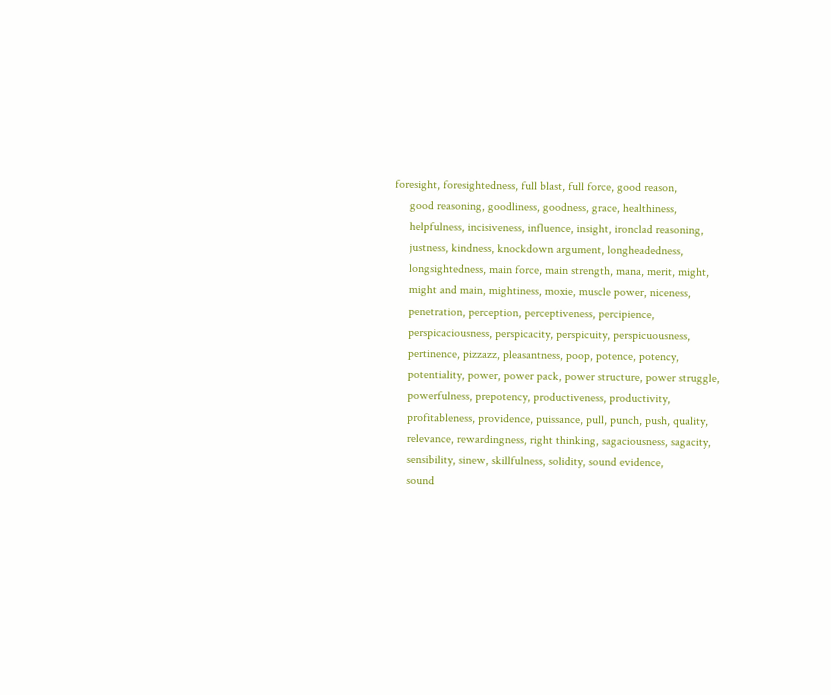foresight, foresightedness, full blast, full force, good reason,
     good reasoning, goodliness, goodness, grace, healthiness,
     helpfulness, incisiveness, influence, insight, ironclad reasoning,
     justness, kindness, knockdown argument, longheadedness,
     longsightedness, main force, main strength, mana, merit, might,
     might and main, mightiness, moxie, muscle power, niceness,
     penetration, perception, perceptiveness, percipience,
     perspicaciousness, perspicacity, perspicuity, perspicuousness,
     pertinence, pizzazz, pleasantness, poop, potence, potency,
     potentiality, power, power pack, power structure, power struggle,
     powerfulness, prepotency, productiveness, productivity,
     profitableness, providence, puissance, pull, punch, push, quality,
     relevance, rewardingness, right thinking, sagaciousness, sagacity,
     sensibility, sinew, skillfulness, solidity, sound evidence,
     sound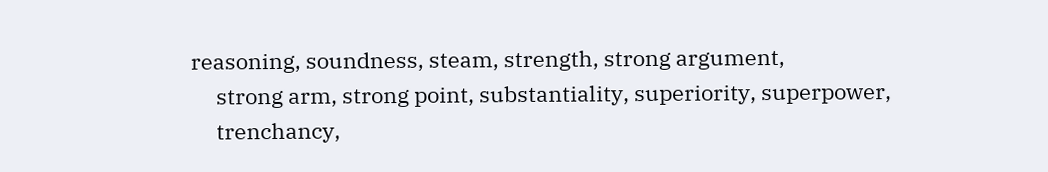reasoning, soundness, steam, strength, strong argument,
     strong arm, strong point, substantiality, superiority, superpower,
     trenchancy,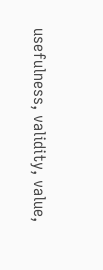usefulness, validity, value,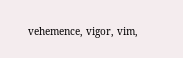vehemence, vigor, vim,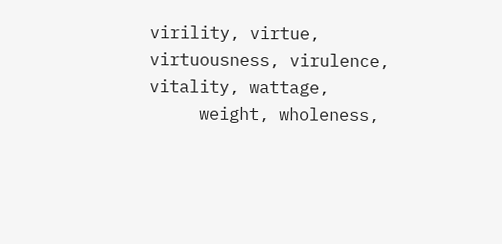virility, virtue, virtuousness, virulence, vitality, wattage,
     weight, wholeness,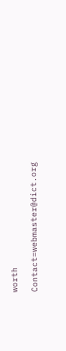worth

Contact=webmaster@dict.org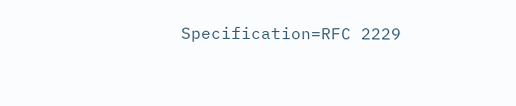Specification=RFC 2229